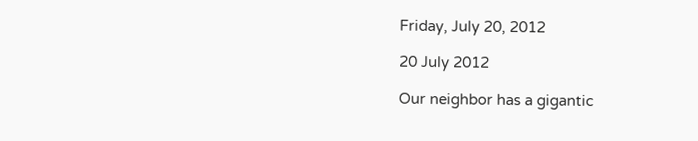Friday, July 20, 2012

20 July 2012

Our neighbor has a gigantic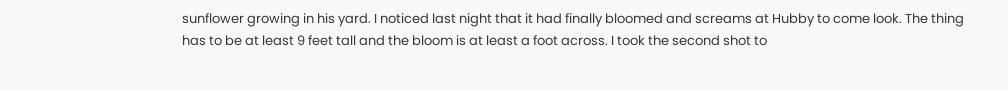sunflower growing in his yard. I noticed last night that it had finally bloomed and screams at Hubby to come look. The thing has to be at least 9 feet tall and the bloom is at least a foot across. I took the second shot to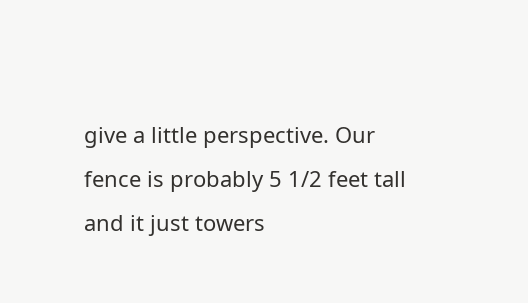give a little perspective. Our fence is probably 5 1/2 feet tall and it just towers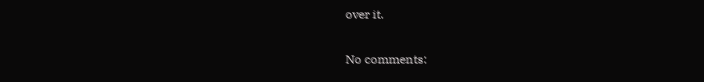over it.

No comments: